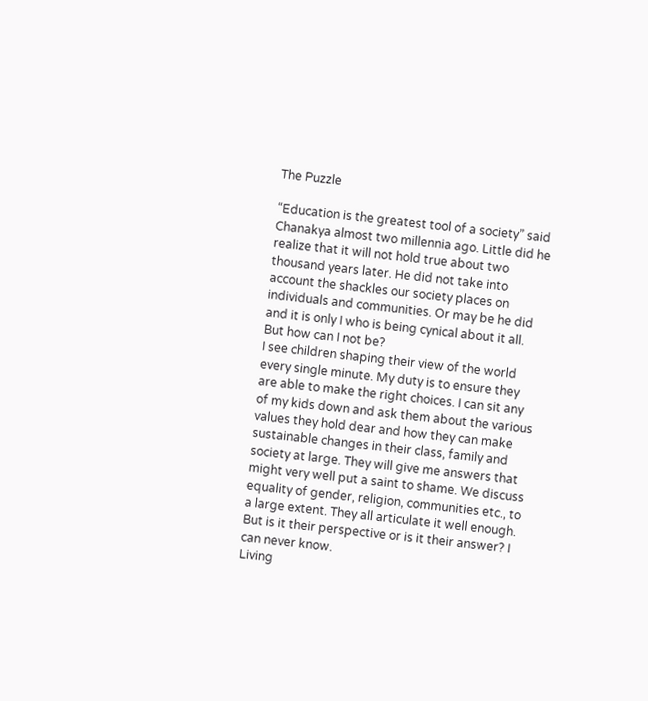The Puzzle

“Education is the greatest tool of a society” said Chanakya almost two millennia ago. Little did he realize that it will not hold true about two thousand years later. He did not take into account the shackles our society places on individuals and communities. Or may be he did and it is only I who is being cynical about it all. But how can I not be?
I see children shaping their view of the world every single minute. My duty is to ensure they are able to make the right choices. I can sit any of my kids down and ask them about the various values they hold dear and how they can make sustainable changes in their class, family and society at large. They will give me answers that might very well put a saint to shame. We discuss equality of gender, religion, communities etc., to a large extent. They all articulate it well enough. But is it their perspective or is it their answer? I can never know.
Living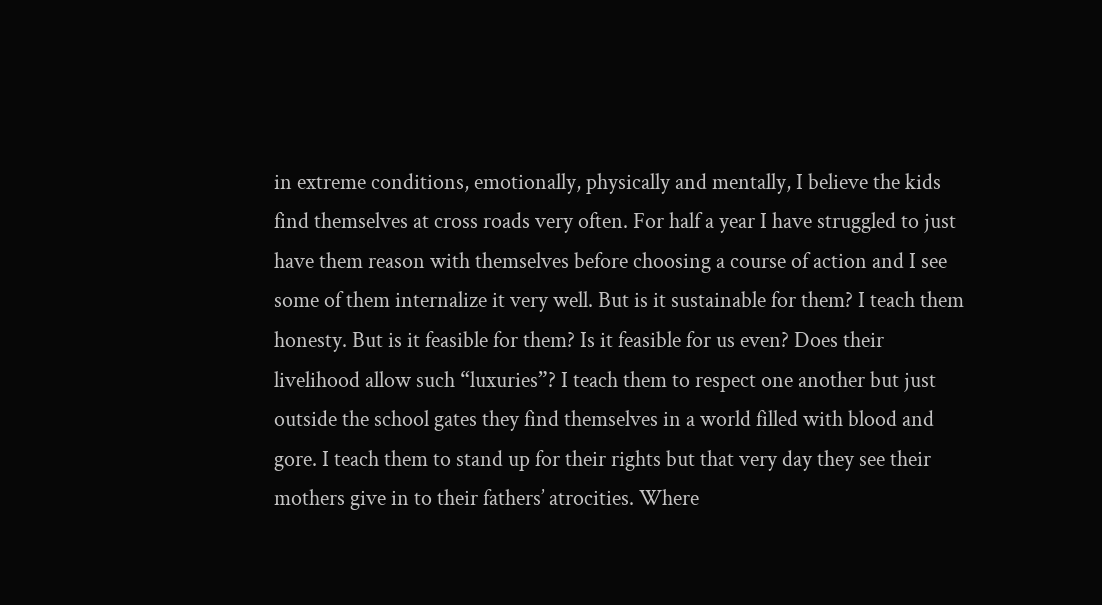in extreme conditions, emotionally, physically and mentally, I believe the kids find themselves at cross roads very often. For half a year I have struggled to just have them reason with themselves before choosing a course of action and I see some of them internalize it very well. But is it sustainable for them? I teach them honesty. But is it feasible for them? Is it feasible for us even? Does their livelihood allow such “luxuries”? I teach them to respect one another but just outside the school gates they find themselves in a world filled with blood and gore. I teach them to stand up for their rights but that very day they see their mothers give in to their fathers’ atrocities. Where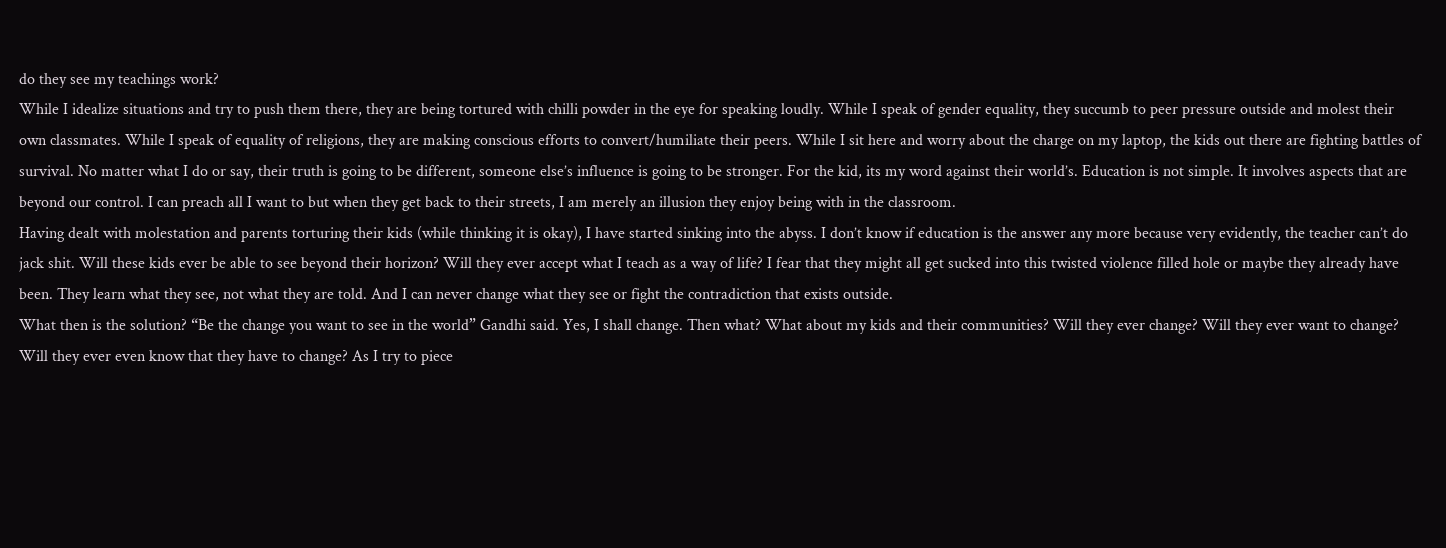do they see my teachings work?
While I idealize situations and try to push them there, they are being tortured with chilli powder in the eye for speaking loudly. While I speak of gender equality, they succumb to peer pressure outside and molest their own classmates. While I speak of equality of religions, they are making conscious efforts to convert/humiliate their peers. While I sit here and worry about the charge on my laptop, the kids out there are fighting battles of survival. No matter what I do or say, their truth is going to be different, someone else’s influence is going to be stronger. For the kid, its my word against their world’s. Education is not simple. It involves aspects that are beyond our control. I can preach all I want to but when they get back to their streets, I am merely an illusion they enjoy being with in the classroom.
Having dealt with molestation and parents torturing their kids (while thinking it is okay), I have started sinking into the abyss. I don’t know if education is the answer any more because very evidently, the teacher can’t do jack shit. Will these kids ever be able to see beyond their horizon? Will they ever accept what I teach as a way of life? I fear that they might all get sucked into this twisted violence filled hole or maybe they already have been. They learn what they see, not what they are told. And I can never change what they see or fight the contradiction that exists outside.
What then is the solution? “Be the change you want to see in the world” Gandhi said. Yes, I shall change. Then what? What about my kids and their communities? Will they ever change? Will they ever want to change? Will they ever even know that they have to change? As I try to piece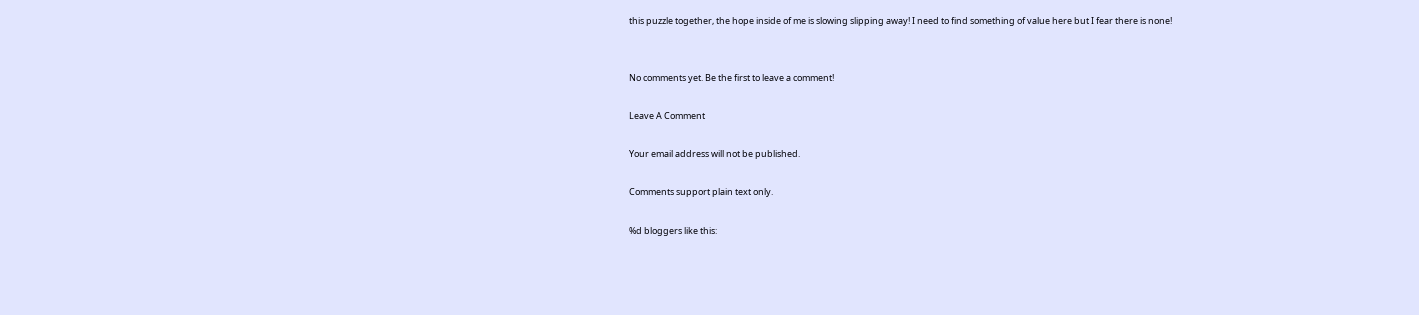this puzzle together, the hope inside of me is slowing slipping away! I need to find something of value here but I fear there is none!


No comments yet. Be the first to leave a comment!

Leave A Comment

Your email address will not be published.

Comments support plain text only.

%d bloggers like this: